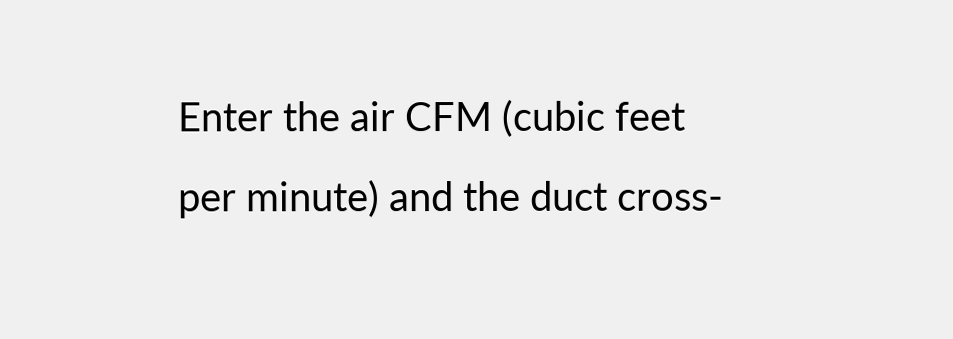Enter the air CFM (cubic feet per minute) and the duct cross-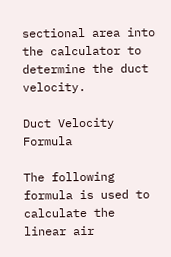sectional area into the calculator to determine the duct velocity.

Duct Velocity Formula

The following formula is used to calculate the linear air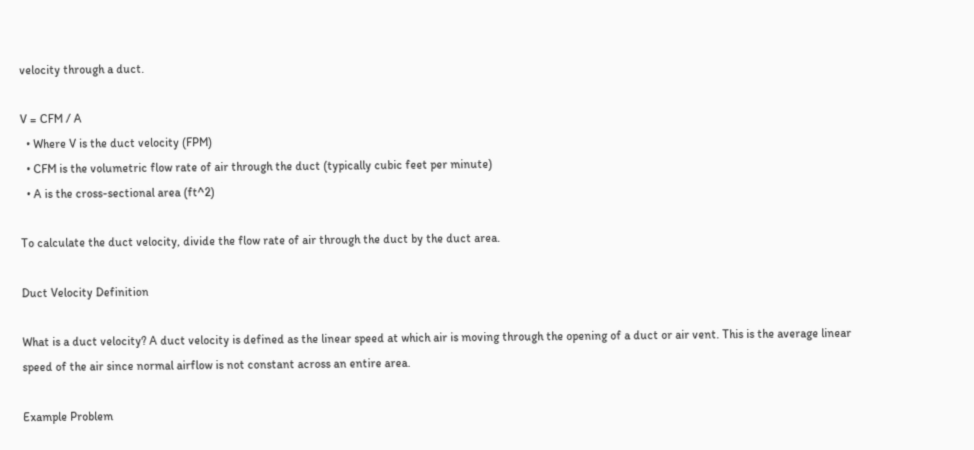velocity through a duct.

V = CFM / A
  • Where V is the duct velocity (FPM)
  • CFM is the volumetric flow rate of air through the duct (typically cubic feet per minute)
  • A is the cross-sectional area (ft^2)

To calculate the duct velocity, divide the flow rate of air through the duct by the duct area.

Duct Velocity Definition

What is a duct velocity? A duct velocity is defined as the linear speed at which air is moving through the opening of a duct or air vent. This is the average linear speed of the air since normal airflow is not constant across an entire area.

Example Problem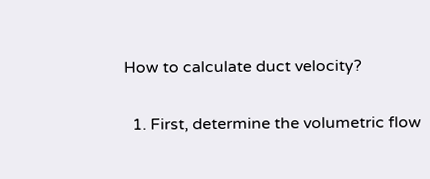How to calculate duct velocity?

  1. First, determine the volumetric flow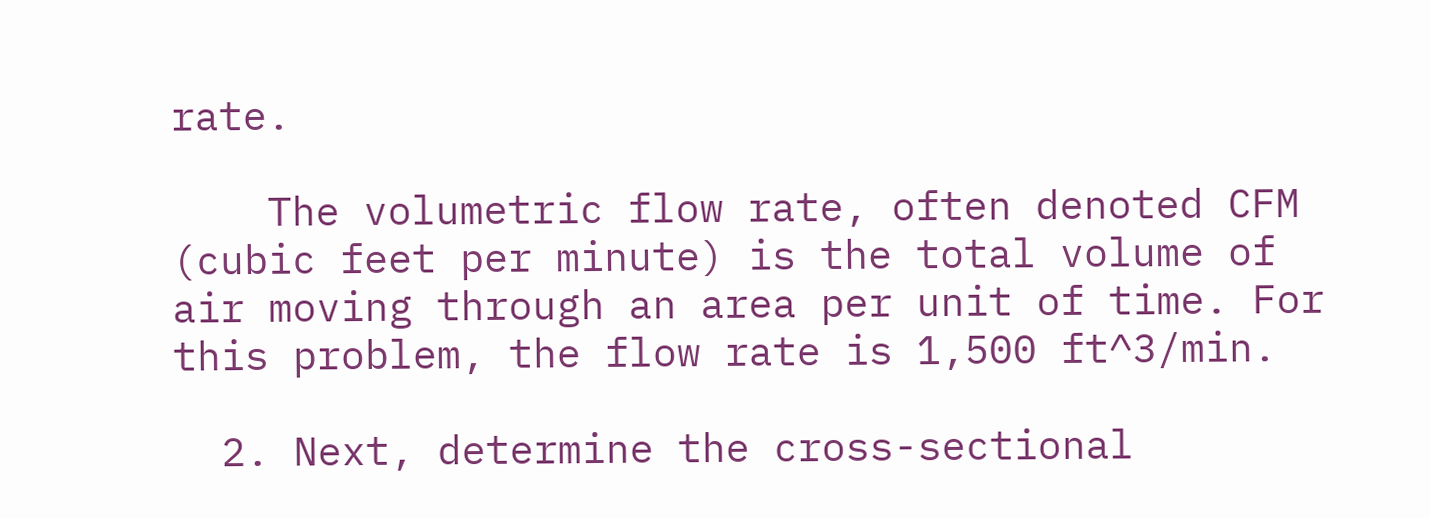rate.

    The volumetric flow rate, often denoted CFM (cubic feet per minute) is the total volume of air moving through an area per unit of time. For this problem, the flow rate is 1,500 ft^3/min.

  2. Next, determine the cross-sectional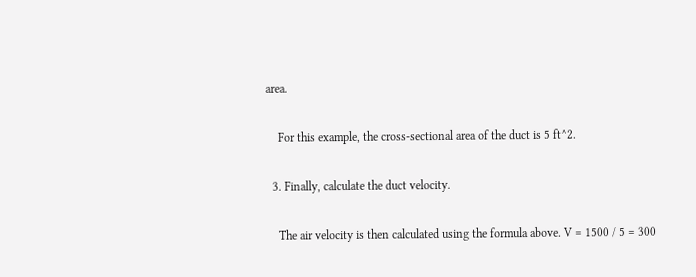area.

    For this example, the cross-sectional area of the duct is 5 ft^2.

  3. Finally, calculate the duct velocity.

    The air velocity is then calculated using the formula above. V = 1500 / 5 = 300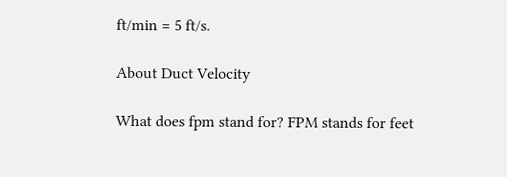ft/min = 5 ft/s.

About Duct Velocity

What does fpm stand for? FPM stands for feet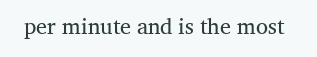per minute and is the most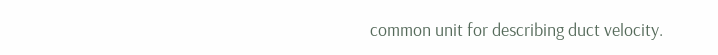common unit for describing duct velocity.